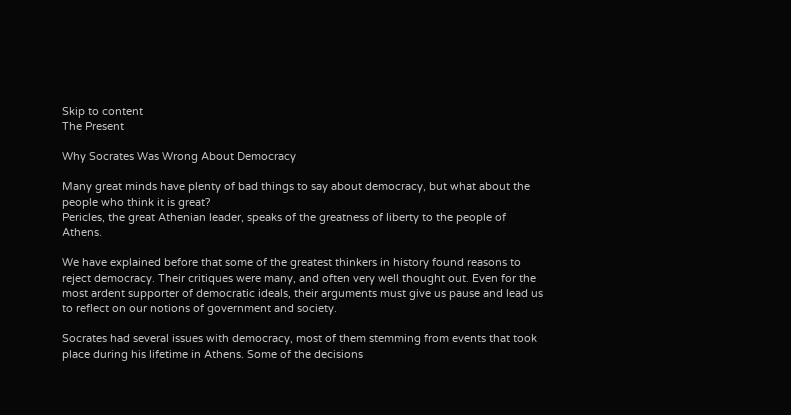Skip to content
The Present

Why Socrates Was Wrong About Democracy

Many great minds have plenty of bad things to say about democracy, but what about the people who think it is great?
Pericles, the great Athenian leader, speaks of the greatness of liberty to the people of Athens.

We have explained before that some of the greatest thinkers in history found reasons to reject democracy. Their critiques were many, and often very well thought out. Even for the most ardent supporter of democratic ideals, their arguments must give us pause and lead us to reflect on our notions of government and society.

Socrates had several issues with democracy, most of them stemming from events that took place during his lifetime in Athens. Some of the decisions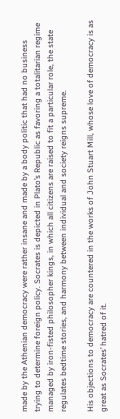made by the Athenian democracy were rather insane and made by a body politic that had no business trying to determine foreign policy. Socrates is depicted in Plato’s Republic as favoring a totalitarian regime managed by iron-fisted philosopher kings, in which all citizens are raised to fit a particular role, the state regulates bedtime stories, and harmony between individual and society reigns supreme.

His objections to democracy are countered in the works of John Stuart Mill, whose love of democracy is as great as Socrates’ hatred of it.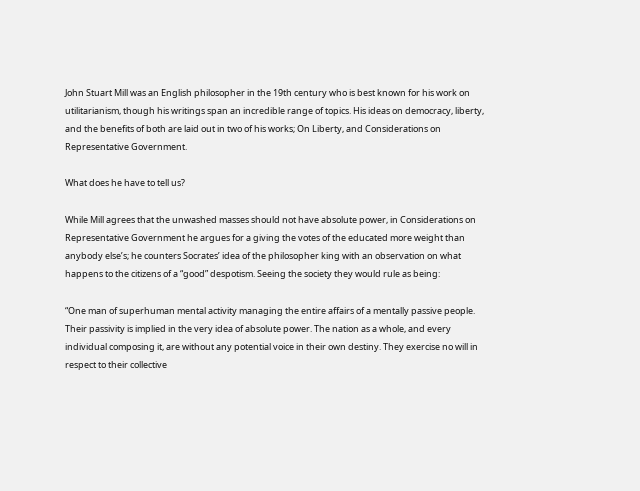John Stuart Mill was an English philosopher in the 19th century who is best known for his work on utilitarianism, though his writings span an incredible range of topics. His ideas on democracy, liberty, and the benefits of both are laid out in two of his works; On Liberty, and Considerations on Representative Government.

What does he have to tell us?

While Mill agrees that the unwashed masses should not have absolute power, in Considerations on Representative Government he argues for a giving the votes of the educated more weight than anybody else’s; he counters Socrates’ idea of the philosopher king with an observation on what happens to the citizens of a “good” despotism. Seeing the society they would rule as being:

“One man of superhuman mental activity managing the entire affairs of a mentally passive people. Their passivity is implied in the very idea of absolute power. The nation as a whole, and every individual composing it, are without any potential voice in their own destiny. They exercise no will in respect to their collective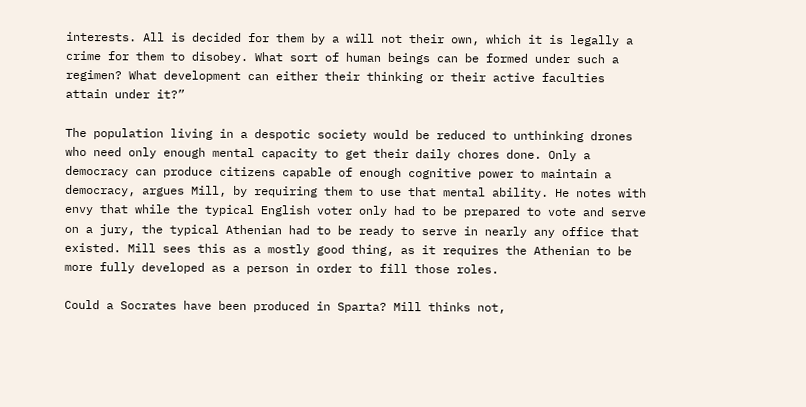interests. All is decided for them by a will not their own, which it is legally a crime for them to disobey. What sort of human beings can be formed under such a regimen? What development can either their thinking or their active faculties attain under it?”

The population living in a despotic society would be reduced to unthinking drones who need only enough mental capacity to get their daily chores done. Only a democracy can produce citizens capable of enough cognitive power to maintain a democracy, argues Mill, by requiring them to use that mental ability. He notes with envy that while the typical English voter only had to be prepared to vote and serve on a jury, the typical Athenian had to be ready to serve in nearly any office that existed. Mill sees this as a mostly good thing, as it requires the Athenian to be more fully developed as a person in order to fill those roles.

Could a Socrates have been produced in Sparta? Mill thinks not,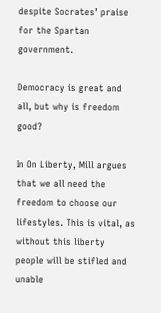despite Socrates’ praise for the Spartan government.

Democracy is great and all, but why is freedom good?

In On Liberty, Mill argues that we all need the freedom to choose our lifestyles. This is vital, as without this liberty people will be stifled and unable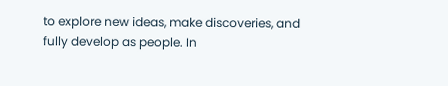to explore new ideas, make discoveries, and fully develop as people. In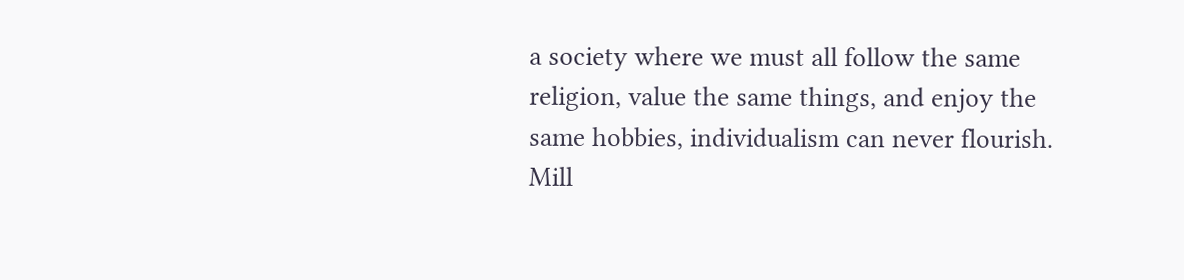a society where we must all follow the same religion, value the same things, and enjoy the same hobbies, individualism can never flourish. Mill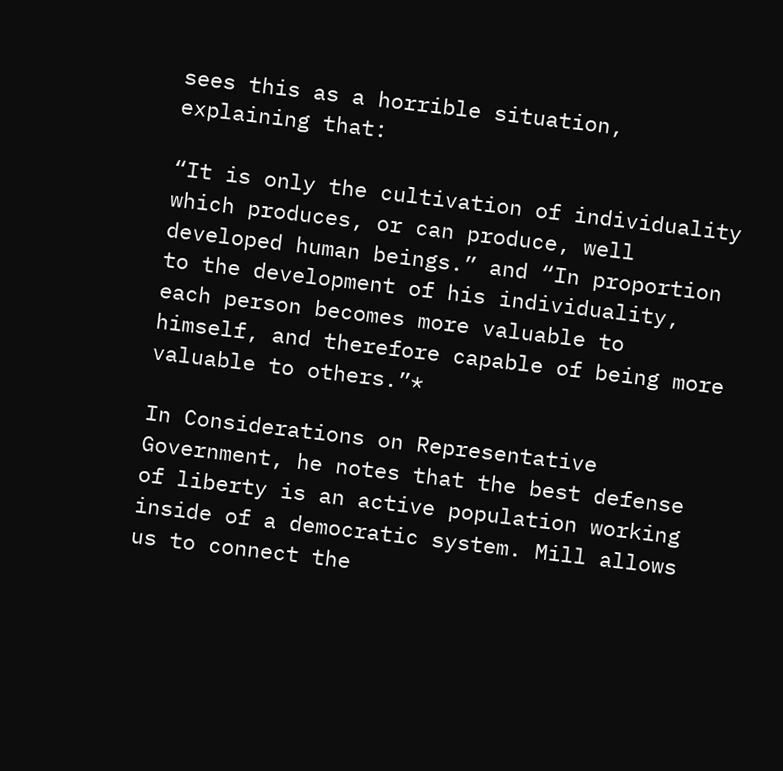sees this as a horrible situation, explaining that:

“It is only the cultivation of individuality which produces, or can produce, well developed human beings.” and “In proportion to the development of his individuality, each person becomes more valuable to himself, and therefore capable of being more valuable to others.”*

In Considerations on Representative Government, he notes that the best defense of liberty is an active population working inside of a democratic system. Mill allows us to connect the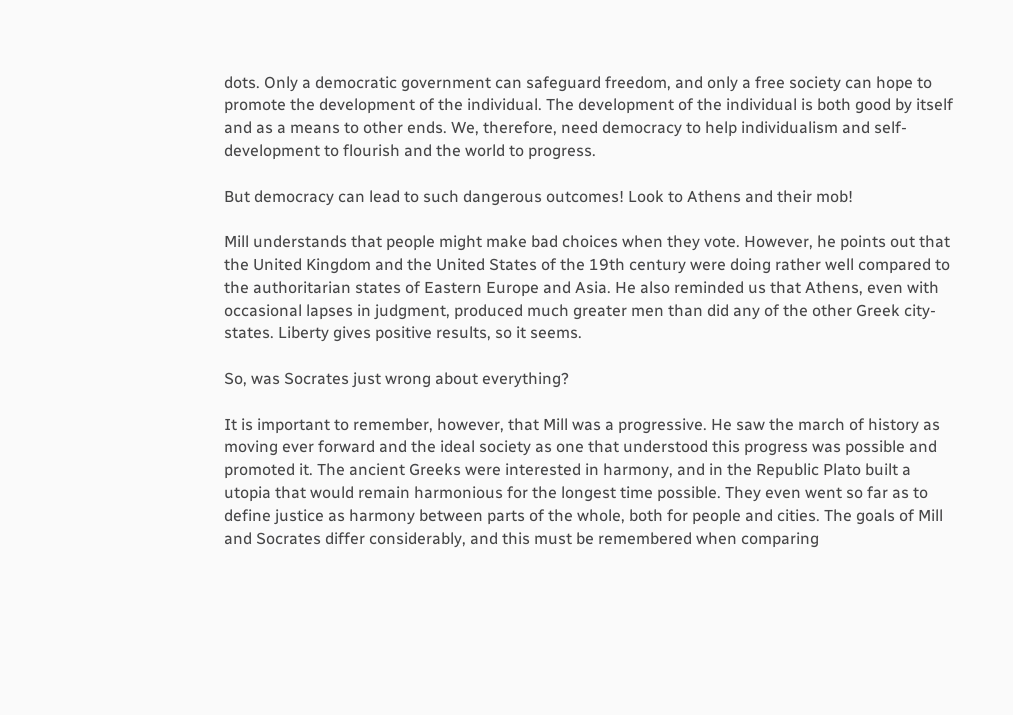dots. Only a democratic government can safeguard freedom, and only a free society can hope to promote the development of the individual. The development of the individual is both good by itself and as a means to other ends. We, therefore, need democracy to help individualism and self-development to flourish and the world to progress.

But democracy can lead to such dangerous outcomes! Look to Athens and their mob!

Mill understands that people might make bad choices when they vote. However, he points out that the United Kingdom and the United States of the 19th century were doing rather well compared to the authoritarian states of Eastern Europe and Asia. He also reminded us that Athens, even with occasional lapses in judgment, produced much greater men than did any of the other Greek city-states. Liberty gives positive results, so it seems.

So, was Socrates just wrong about everything?

It is important to remember, however, that Mill was a progressive. He saw the march of history as moving ever forward and the ideal society as one that understood this progress was possible and promoted it. The ancient Greeks were interested in harmony, and in the Republic Plato built a utopia that would remain harmonious for the longest time possible. They even went so far as to define justice as harmony between parts of the whole, both for people and cities. The goals of Mill and Socrates differ considerably, and this must be remembered when comparing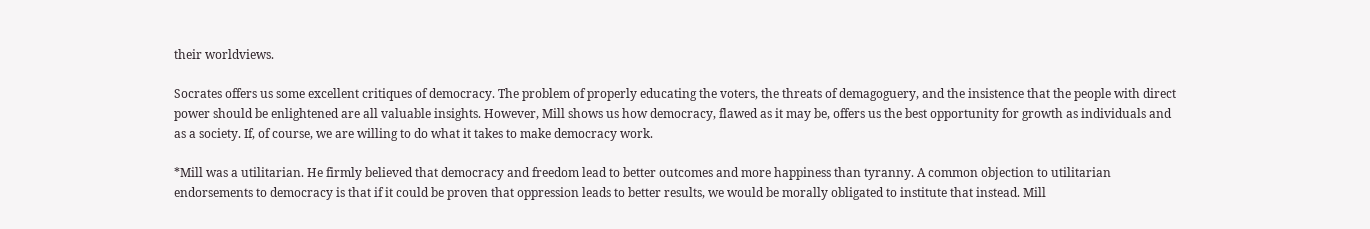their worldviews.

Socrates offers us some excellent critiques of democracy. The problem of properly educating the voters, the threats of demagoguery, and the insistence that the people with direct power should be enlightened are all valuable insights. However, Mill shows us how democracy, flawed as it may be, offers us the best opportunity for growth as individuals and as a society. If, of course, we are willing to do what it takes to make democracy work.

*Mill was a utilitarian. He firmly believed that democracy and freedom lead to better outcomes and more happiness than tyranny. A common objection to utilitarian endorsements to democracy is that if it could be proven that oppression leads to better results, we would be morally obligated to institute that instead. Mill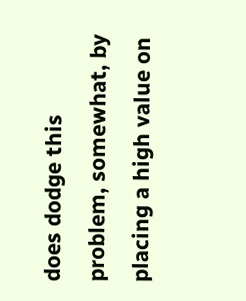does dodge this problem, somewhat, by placing a high value on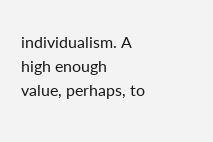individualism. A high enough value, perhaps, to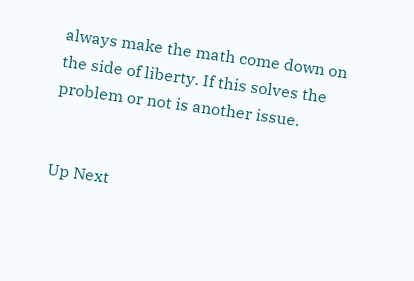always make the math come down on the side of liberty. If this solves the problem or not is another issue.


Up Next